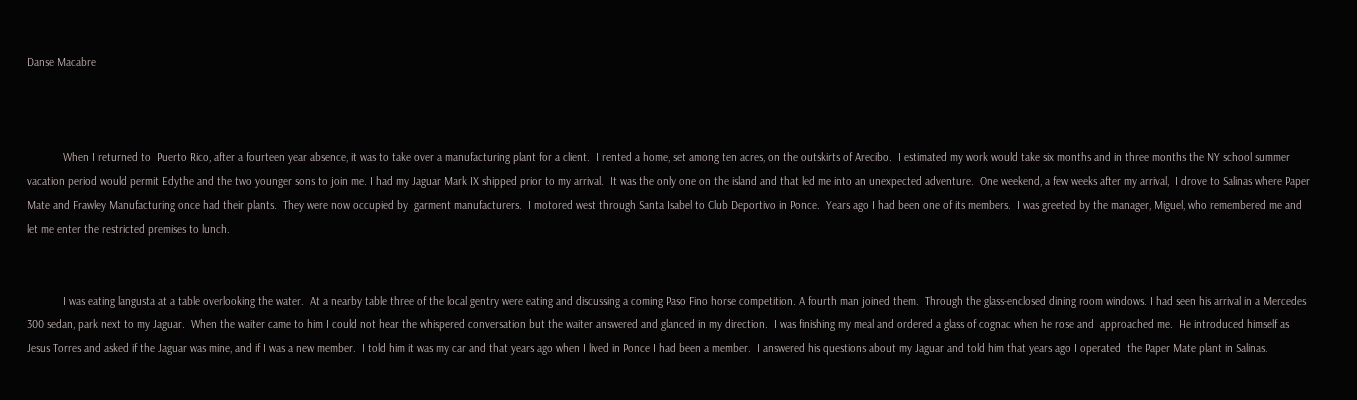Danse Macabre



            When I returned to  Puerto Rico, after a fourteen year absence, it was to take over a manufacturing plant for a client.  I rented a home, set among ten acres, on the outskirts of Arecibo.  I estimated my work would take six months and in three months the NY school summer vacation period would permit Edythe and the two younger sons to join me. I had my Jaguar Mark IX shipped prior to my arrival.  It was the only one on the island and that led me into an unexpected adventure.  One weekend, a few weeks after my arrival,  I drove to Salinas where Paper Mate and Frawley Manufacturing once had their plants.  They were now occupied by  garment manufacturers.  I motored west through Santa Isabel to Club Deportivo in Ponce.  Years ago I had been one of its members.  I was greeted by the manager, Miguel, who remembered me and let me enter the restricted premises to lunch.


            I was eating langusta at a table overlooking the water.  At a nearby table three of the local gentry were eating and discussing a coming Paso Fino horse competition. A fourth man joined them.  Through the glass-enclosed dining room windows. I had seen his arrival in a Mercedes 300 sedan, park next to my Jaguar.  When the waiter came to him I could not hear the whispered conversation but the waiter answered and glanced in my direction.  I was finishing my meal and ordered a glass of cognac when he rose and  approached me.  He introduced himself as Jesus Torres and asked if the Jaguar was mine, and if I was a new member.  I told him it was my car and that years ago when I lived in Ponce I had been a member.  I answered his questions about my Jaguar and told him that years ago I operated  the Paper Mate plant in Salinas.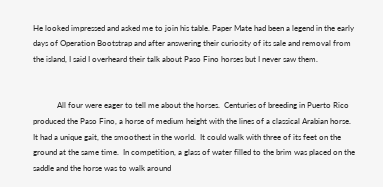He looked impressed and asked me to join his table. Paper Mate had been a legend in the early days of Operation Bootstrap and after answering their curiosity of its sale and removal from the island, I said I overheard their talk about Paso Fino horses but I never saw them.


            All four were eager to tell me about the horses.  Centuries of breeding in Puerto Rico produced the Paso Fino, a horse of medium height with the lines of a classical Arabian horse.  It had a unique gait, the smoothest in the world.  It could walk with three of its feet on the ground at the same time.  In competition, a glass of water filled to the brim was placed on the saddle and the horse was to walk around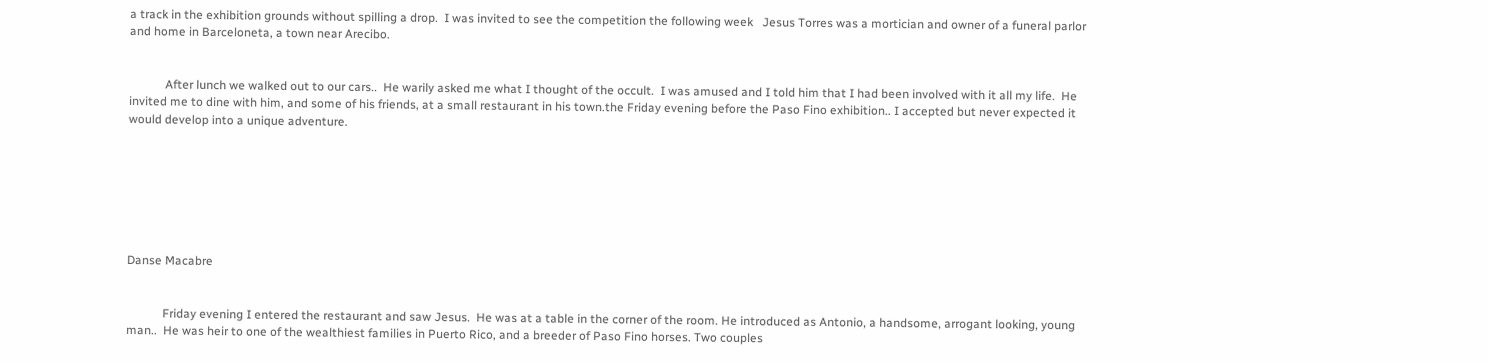a track in the exhibition grounds without spilling a drop.  I was invited to see the competition the following week   Jesus Torres was a mortician and owner of a funeral parlor and home in Barceloneta, a town near Arecibo.


            After lunch we walked out to our cars..  He warily asked me what I thought of the occult.  I was amused and I told him that I had been involved with it all my life.  He invited me to dine with him, and some of his friends, at a small restaurant in his town.the Friday evening before the Paso Fino exhibition.. I accepted but never expected it would develop into a unique adventure.







Danse Macabre


            Friday evening I entered the restaurant and saw Jesus.  He was at a table in the corner of the room. He introduced as Antonio, a handsome, arrogant looking, young man..  He was heir to one of the wealthiest families in Puerto Rico, and a breeder of Paso Fino horses. Two couples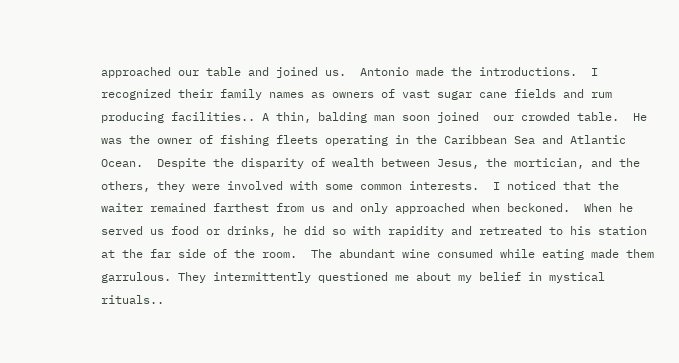approached our table and joined us.  Antonio made the introductions.  I recognized their family names as owners of vast sugar cane fields and rum producing facilities.. A thin, balding man soon joined  our crowded table.  He was the owner of fishing fleets operating in the Caribbean Sea and Atlantic Ocean.  Despite the disparity of wealth between Jesus, the mortician, and the others, they were involved with some common interests.  I noticed that the waiter remained farthest from us and only approached when beckoned.  When he served us food or drinks, he did so with rapidity and retreated to his station at the far side of the room.  The abundant wine consumed while eating made them garrulous. They intermittently questioned me about my belief in mystical rituals..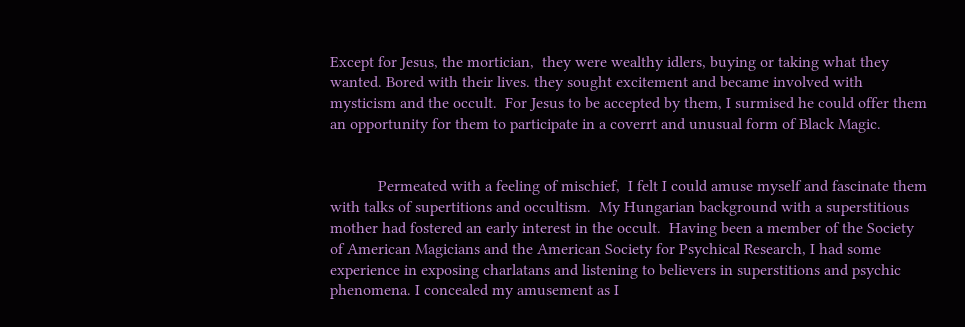Except for Jesus, the mortician,  they were wealthy idlers, buying or taking what they wanted. Bored with their lives. they sought excitement and became involved with mysticism and the occult.  For Jesus to be accepted by them, I surmised he could offer them an opportunity for them to participate in a coverrt and unusual form of Black Magic.


            Permeated with a feeling of mischief,  I felt I could amuse myself and fascinate them with talks of supertitions and occultism.  My Hungarian background with a superstitious mother had fostered an early interest in the occult.  Having been a member of the Society of American Magicians and the American Society for Psychical Research, I had some experience in exposing charlatans and listening to believers in superstitions and psychic phenomena. I concealed my amusement as I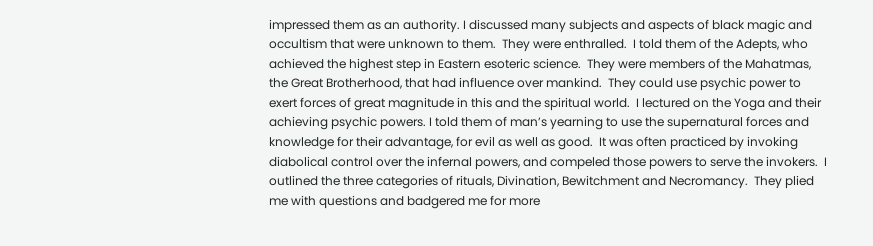impressed them as an authority. I discussed many subjects and aspects of black magic and occultism that were unknown to them.  They were enthralled.  I told them of the Adepts, who achieved the highest step in Eastern esoteric science.  They were members of the Mahatmas, the Great Brotherhood, that had influence over mankind.  They could use psychic power to exert forces of great magnitude in this and the spiritual world.  I lectured on the Yoga and their achieving psychic powers. I told them of man’s yearning to use the supernatural forces and knowledge for their advantage, for evil as well as good.  It was often practiced by invoking diabolical control over the infernal powers, and compeled those powers to serve the invokers.  I outlined the three categories of rituals, Divination, Bewitchment and Necromancy.  They plied me with questions and badgered me for more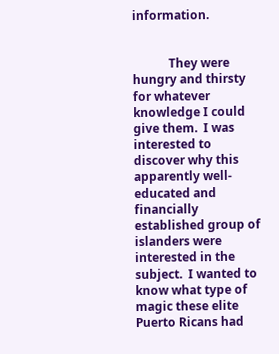information.


            They were hungry and thirsty for whatever knowledge I could give them.  I was interested to discover why this apparently well-educated and financially established group of islanders were interested in the subject.  I wanted to know what type of magic these elite Puerto Ricans had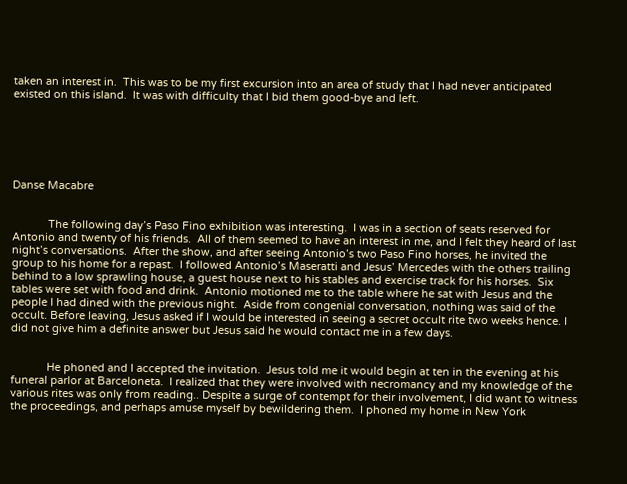taken an interest in.  This was to be my first excursion into an area of study that I had never anticipated existed on this island.  It was with difficulty that I bid them good-bye and left.






Danse Macabre


            The following day’s Paso Fino exhibition was interesting.  I was in a section of seats reserved for Antonio and twenty of his friends.  All of them seemed to have an interest in me, and I felt they heard of last night’s conversations.  After the show, and after seeing Antonio’s two Paso Fino horses, he invited the group to his home for a repast.  I followed Antonio’s Maseratti and Jesus’ Mercedes with the others trailing behind to a low sprawling house, a guest house next to his stables and exercise track for his horses.  Six tables were set with food and drink.  Antonio motioned me to the table where he sat with Jesus and the people I had dined with the previous night.  Aside from congenial conversation, nothing was said of the occult. Before leaving, Jesus asked if I would be interested in seeing a secret occult rite two weeks hence. I did not give him a definite answer but Jesus said he would contact me in a few days.


            He phoned and I accepted the invitation.  Jesus told me it would begin at ten in the evening at his funeral parlor at Barceloneta.  I realized that they were involved with necromancy and my knowledge of the various rites was only from reading.. Despite a surge of contempt for their involvement, I did want to witness the proceedings, and perhaps amuse myself by bewildering them.  I phoned my home in New York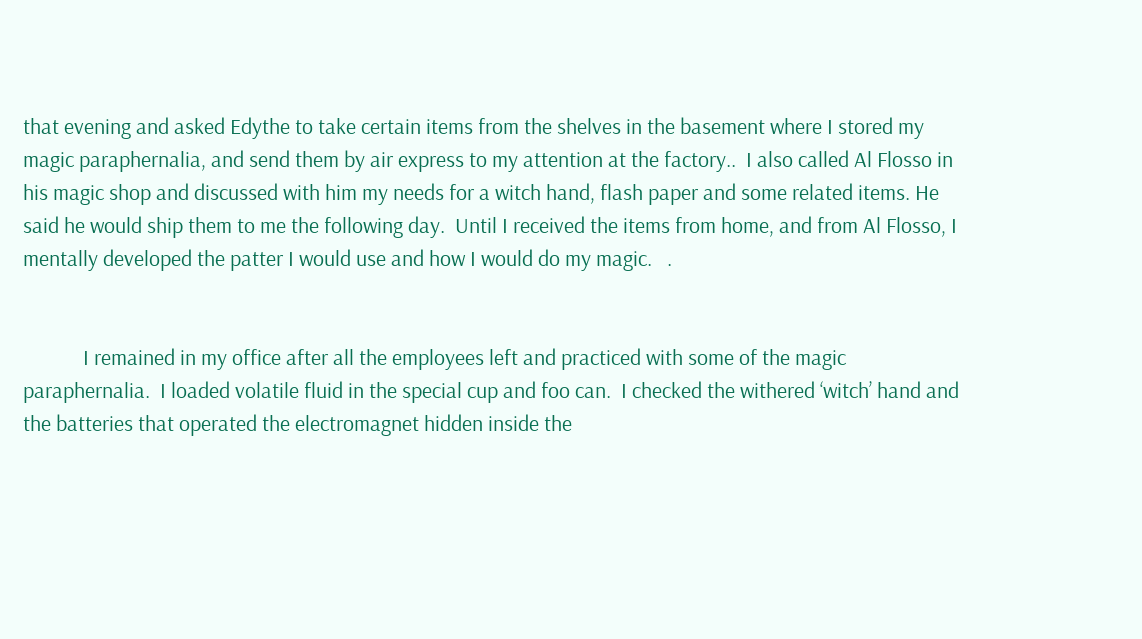that evening and asked Edythe to take certain items from the shelves in the basement where I stored my magic paraphernalia, and send them by air express to my attention at the factory..  I also called Al Flosso in his magic shop and discussed with him my needs for a witch hand, flash paper and some related items. He said he would ship them to me the following day.  Until I received the items from home, and from Al Flosso, I mentally developed the patter I would use and how I would do my magic.   .


            I remained in my office after all the employees left and practiced with some of the magic paraphernalia.  I loaded volatile fluid in the special cup and foo can.  I checked the withered ‘witch’ hand and the batteries that operated the electromagnet hidden inside the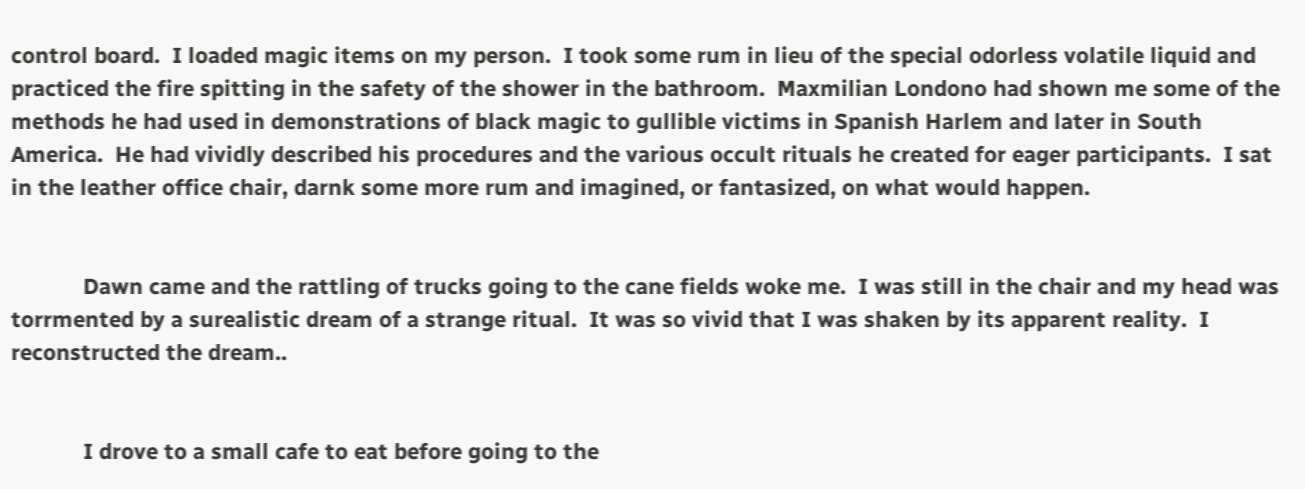control board.  I loaded magic items on my person.  I took some rum in lieu of the special odorless volatile liquid and practiced the fire spitting in the safety of the shower in the bathroom.  Maxmilian Londono had shown me some of the methods he had used in demonstrations of black magic to gullible victims in Spanish Harlem and later in South America.  He had vividly described his procedures and the various occult rituals he created for eager participants.  I sat in the leather office chair, darnk some more rum and imagined, or fantasized, on what would happen.


            Dawn came and the rattling of trucks going to the cane fields woke me.  I was still in the chair and my head was torrmented by a surealistic dream of a strange ritual.  It was so vivid that I was shaken by its apparent reality.  I reconstructed the dream..


            I drove to a small cafe to eat before going to the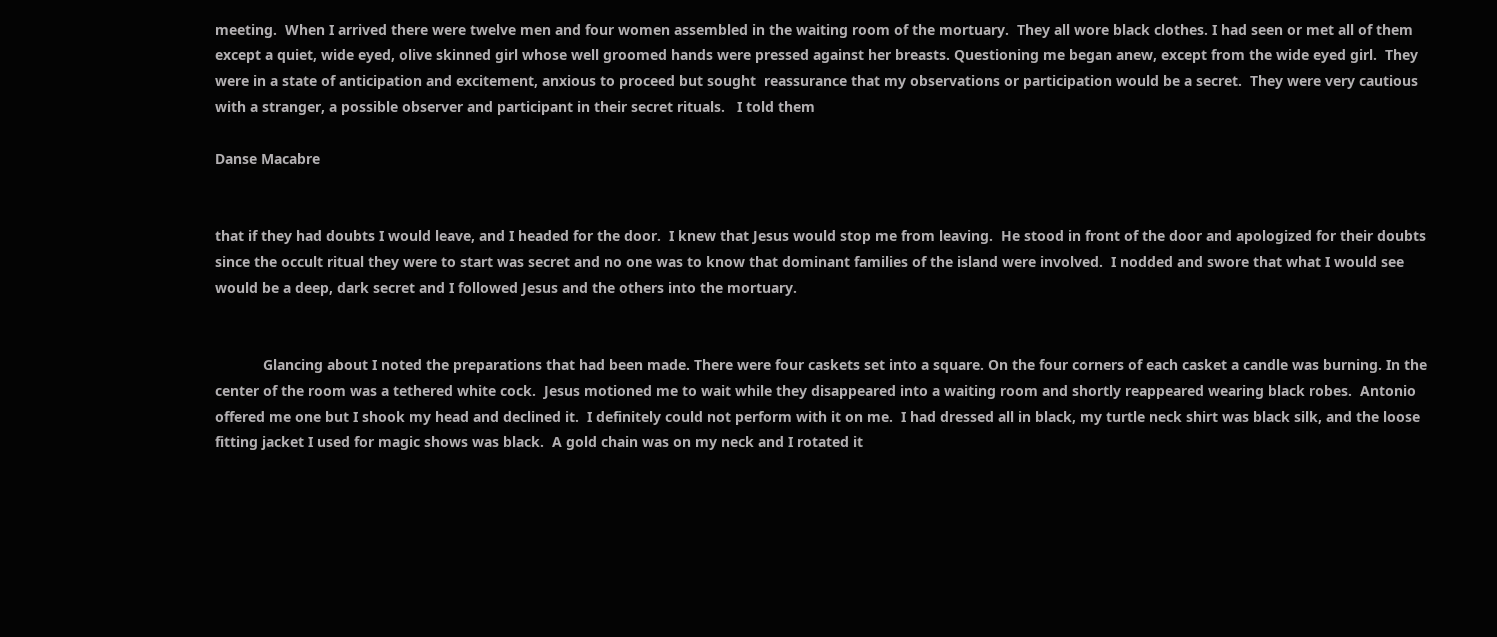meeting.  When I arrived there were twelve men and four women assembled in the waiting room of the mortuary.  They all wore black clothes. I had seen or met all of them except a quiet, wide eyed, olive skinned girl whose well groomed hands were pressed against her breasts. Questioning me began anew, except from the wide eyed girl.  They were in a state of anticipation and excitement, anxious to proceed but sought  reassurance that my observations or participation would be a secret.  They were very cautious with a stranger, a possible observer and participant in their secret rituals.   I told them

Danse Macabre


that if they had doubts I would leave, and I headed for the door.  I knew that Jesus would stop me from leaving.  He stood in front of the door and apologized for their doubts since the occult ritual they were to start was secret and no one was to know that dominant families of the island were involved.  I nodded and swore that what I would see would be a deep, dark secret and I followed Jesus and the others into the mortuary.


            Glancing about I noted the preparations that had been made. There were four caskets set into a square. On the four corners of each casket a candle was burning. In the center of the room was a tethered white cock.  Jesus motioned me to wait while they disappeared into a waiting room and shortly reappeared wearing black robes.  Antonio offered me one but I shook my head and declined it.  I definitely could not perform with it on me.  I had dressed all in black, my turtle neck shirt was black silk, and the loose fitting jacket I used for magic shows was black.  A gold chain was on my neck and I rotated it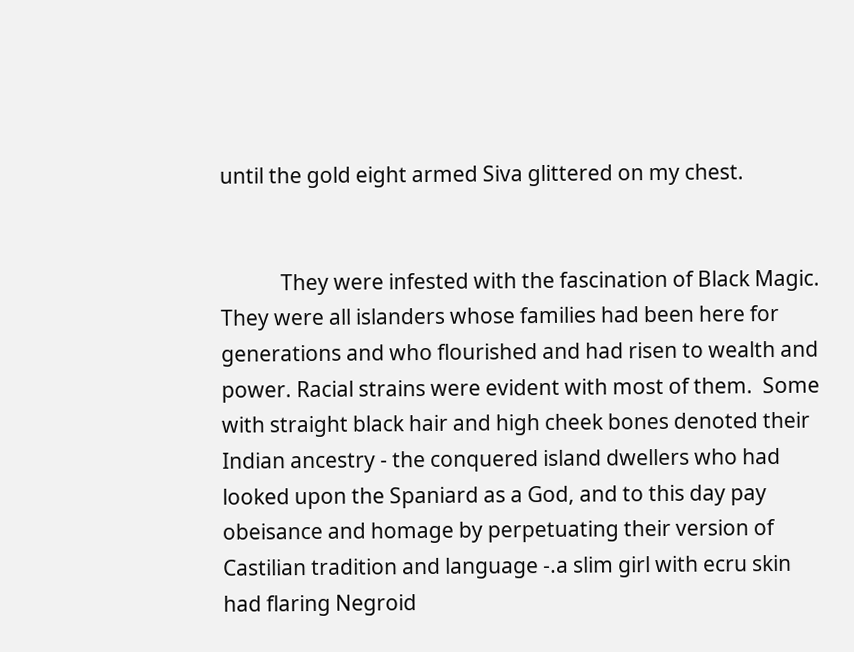until the gold eight armed Siva glittered on my chest.


            They were infested with the fascination of Black Magic. They were all islanders whose families had been here for generations and who flourished and had risen to wealth and power. Racial strains were evident with most of them.  Some with straight black hair and high cheek bones denoted their Indian ancestry - the conquered island dwellers who had looked upon the Spaniard as a God, and to this day pay obeisance and homage by perpetuating their version of Castilian tradition and language -.a slim girl with ecru skin had flaring Negroid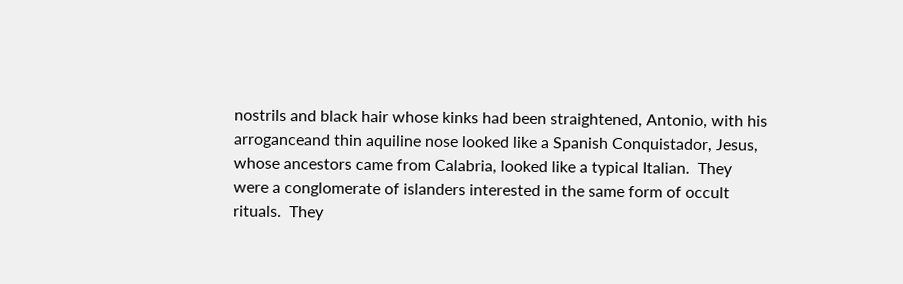nostrils and black hair whose kinks had been straightened, Antonio, with his arroganceand thin aquiline nose looked like a Spanish Conquistador, Jesus, whose ancestors came from Calabria, looked like a typical Italian.  They were a conglomerate of islanders interested in the same form of occult rituals.  They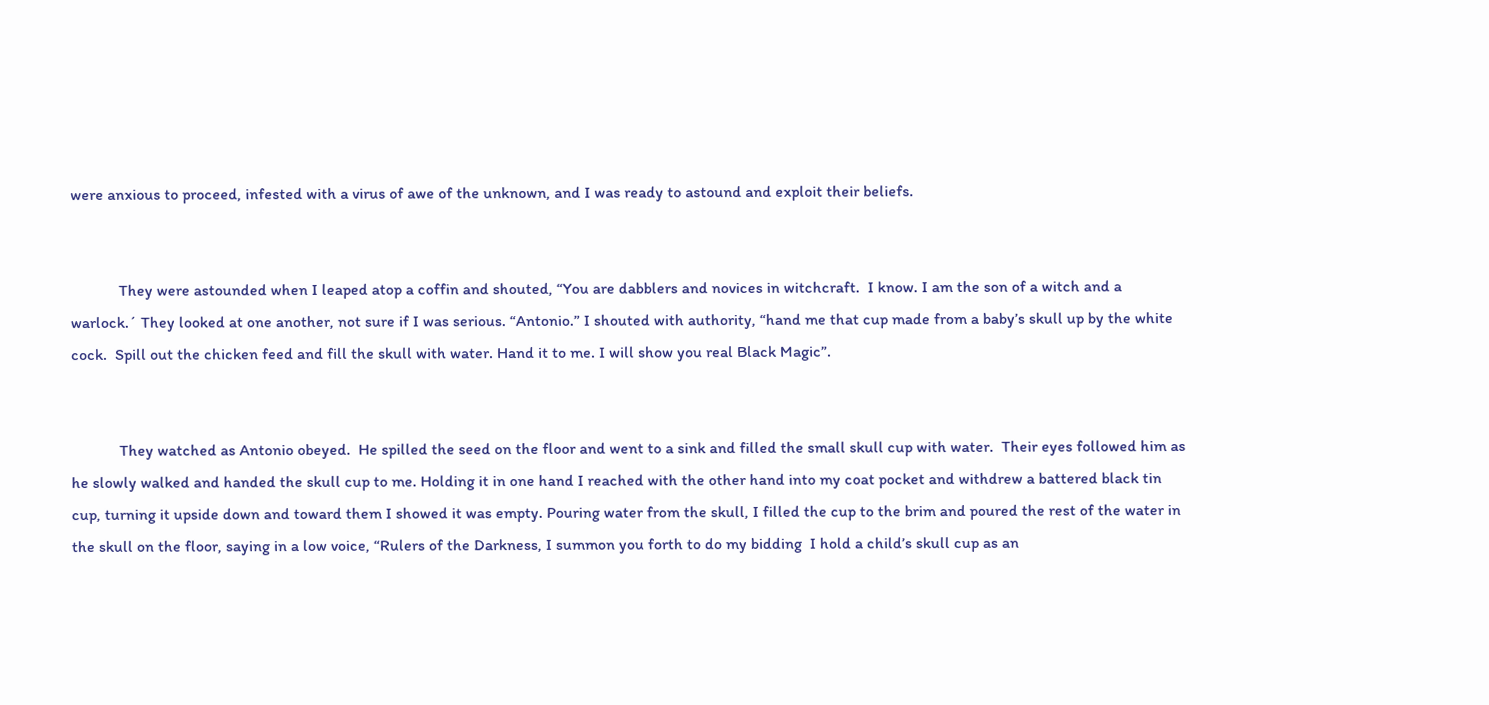were anxious to proceed, infested with a virus of awe of the unknown, and I was ready to astound and exploit their beliefs.


            They were astounded when I leaped atop a coffin and shouted, “You are dabblers and novices in witchcraft.  I know. I am the son of a witch and a warlock.´ They looked at one another, not sure if I was serious. “Antonio.” I shouted with authority, “hand me that cup made from a baby’s skull up by the white cock.  Spill out the chicken feed and fill the skull with water. Hand it to me. I will show you real Black Magic”.


            They watched as Antonio obeyed.  He spilled the seed on the floor and went to a sink and filled the small skull cup with water.  Their eyes followed him as he slowly walked and handed the skull cup to me. Holding it in one hand I reached with the other hand into my coat pocket and withdrew a battered black tin cup, turning it upside down and toward them I showed it was empty. Pouring water from the skull, I filled the cup to the brim and poured the rest of the water in the skull on the floor, saying in a low voice, “Rulers of the Darkness, I summon you forth to do my bidding  I hold a child’s skull cup as an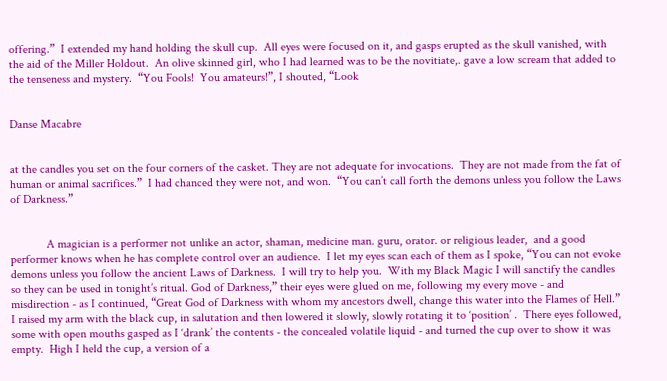offering.”  I extended my hand holding the skull cup.  All eyes were focused on it, and gasps erupted as the skull vanished, with the aid of the Miller Holdout.  An olive skinned girl, who I had learned was to be the novitiate,. gave a low scream that added to the tenseness and mystery.  “You Fools!  You amateurs!”, I shouted, “Look


Danse Macabre


at the candles you set on the four corners of the casket. They are not adequate for invocations.  They are not made from the fat of human or animal sacrifices.”  I had chanced they were not, and won.  “You can’t call forth the demons unless you follow the Laws of Darkness.”


            A magician is a performer not unlike an actor, shaman, medicine man. guru, orator. or religious leader,  and a good performer knows when he has complete control over an audience.  I let my eyes scan each of them as I spoke, “You can not evoke demons unless you follow the ancient Laws of Darkness.  I will try to help you.  With my Black Magic I will sanctify the candles so they can be used in tonight’s ritual. God of Darkness,” their eyes were glued on me, following my every move - and misdirection - as I continued, “Great God of Darkness with whom my ancestors dwell, change this water into the Flames of Hell.”  I raised my arm with the black cup, in salutation and then lowered it slowly, slowly rotating it to ‘position’ .  There eyes followed, some with open mouths gasped as I ‘drank’ the contents - the concealed volatile liquid - and turned the cup over to show it was empty.  High I held the cup, a version of a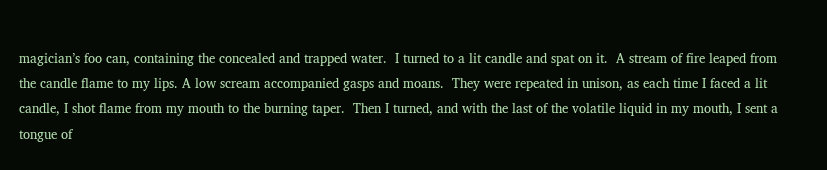magician’s foo can, containing the concealed and trapped water.  I turned to a lit candle and spat on it.  A stream of fire leaped from the candle flame to my lips. A low scream accompanied gasps and moans.  They were repeated in unison, as each time I faced a lit candle, I shot flame from my mouth to the burning taper.  Then I turned, and with the last of the volatile liquid in my mouth, I sent a tongue of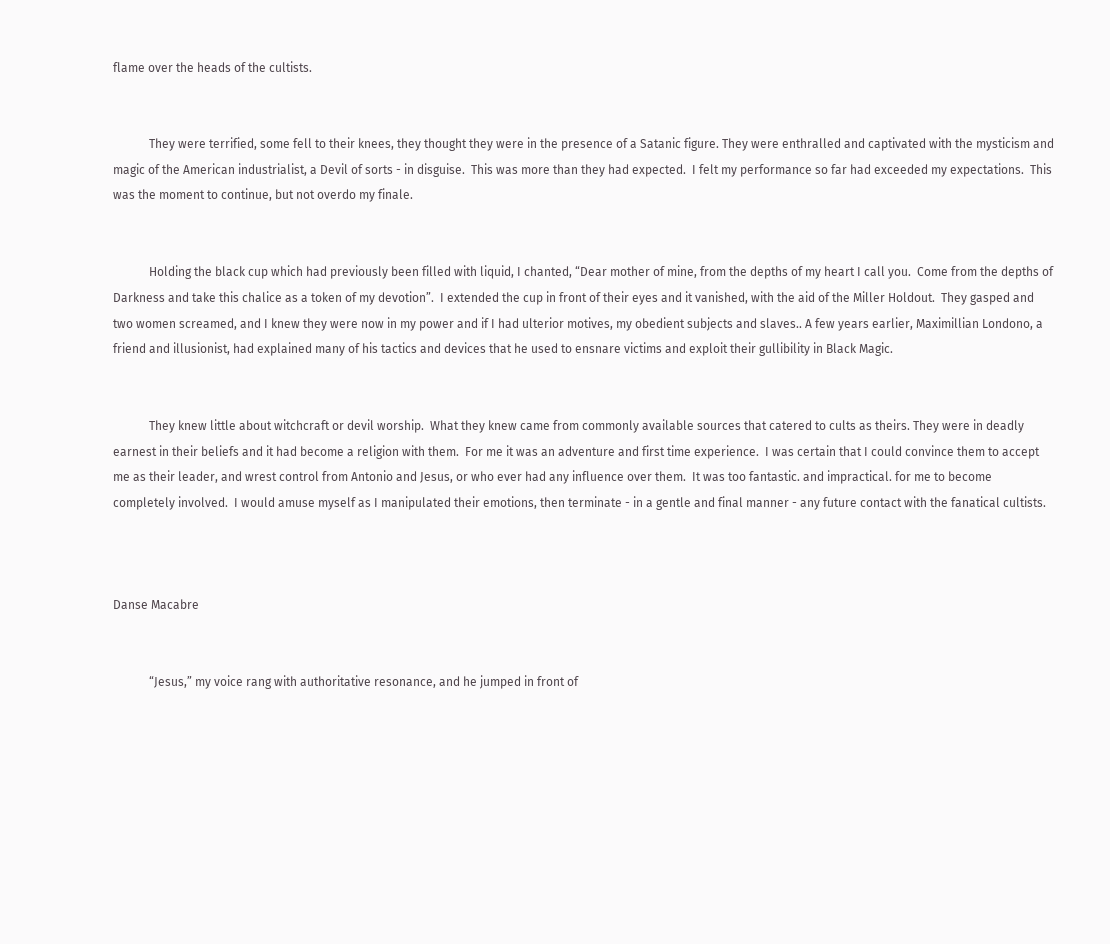flame over the heads of the cultists.


            They were terrified, some fell to their knees, they thought they were in the presence of a Satanic figure. They were enthralled and captivated with the mysticism and magic of the American industrialist, a Devil of sorts - in disguise.  This was more than they had expected.  I felt my performance so far had exceeded my expectations.  This was the moment to continue, but not overdo my finale.


            Holding the black cup which had previously been filled with liquid, I chanted, “Dear mother of mine, from the depths of my heart I call you.  Come from the depths of Darkness and take this chalice as a token of my devotion”.  I extended the cup in front of their eyes and it vanished, with the aid of the Miller Holdout.  They gasped and two women screamed, and I knew they were now in my power and if I had ulterior motives, my obedient subjects and slaves.. A few years earlier, Maximillian Londono, a friend and illusionist, had explained many of his tactics and devices that he used to ensnare victims and exploit their gullibility in Black Magic.


            They knew little about witchcraft or devil worship.  What they knew came from commonly available sources that catered to cults as theirs. They were in deadly earnest in their beliefs and it had become a religion with them.  For me it was an adventure and first time experience.  I was certain that I could convince them to accept me as their leader, and wrest control from Antonio and Jesus, or who ever had any influence over them.  It was too fantastic. and impractical. for me to become completely involved.  I would amuse myself as I manipulated their emotions, then terminate - in a gentle and final manner - any future contact with the fanatical cultists.



Danse Macabre


            “Jesus,” my voice rang with authoritative resonance, and he jumped in front of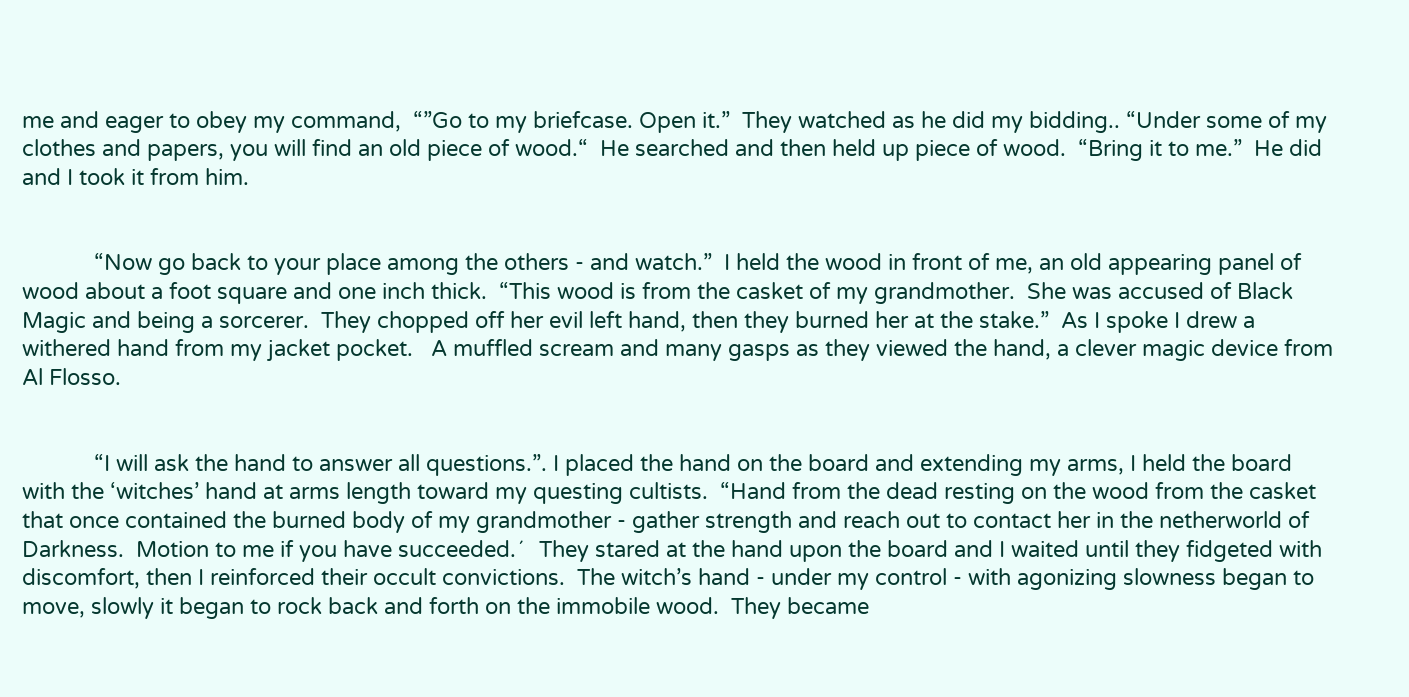me and eager to obey my command,  “”Go to my briefcase. Open it.”  They watched as he did my bidding.. “Under some of my clothes and papers, you will find an old piece of wood.“  He searched and then held up piece of wood.  “Bring it to me.”  He did and I took it from him.


            “Now go back to your place among the others - and watch.”  I held the wood in front of me, an old appearing panel of wood about a foot square and one inch thick.  “This wood is from the casket of my grandmother.  She was accused of Black Magic and being a sorcerer.  They chopped off her evil left hand, then they burned her at the stake.”  As I spoke I drew a withered hand from my jacket pocket.   A muffled scream and many gasps as they viewed the hand, a clever magic device from Al Flosso.


            “I will ask the hand to answer all questions.”. I placed the hand on the board and extending my arms, I held the board with the ‘witches’ hand at arms length toward my questing cultists.  “Hand from the dead resting on the wood from the casket that once contained the burned body of my grandmother - gather strength and reach out to contact her in the netherworld of Darkness.  Motion to me if you have succeeded.´   They stared at the hand upon the board and I waited until they fidgeted with discomfort, then I reinforced their occult convictions.  The witch’s hand - under my control - with agonizing slowness began to move, slowly it began to rock back and forth on the immobile wood.  They became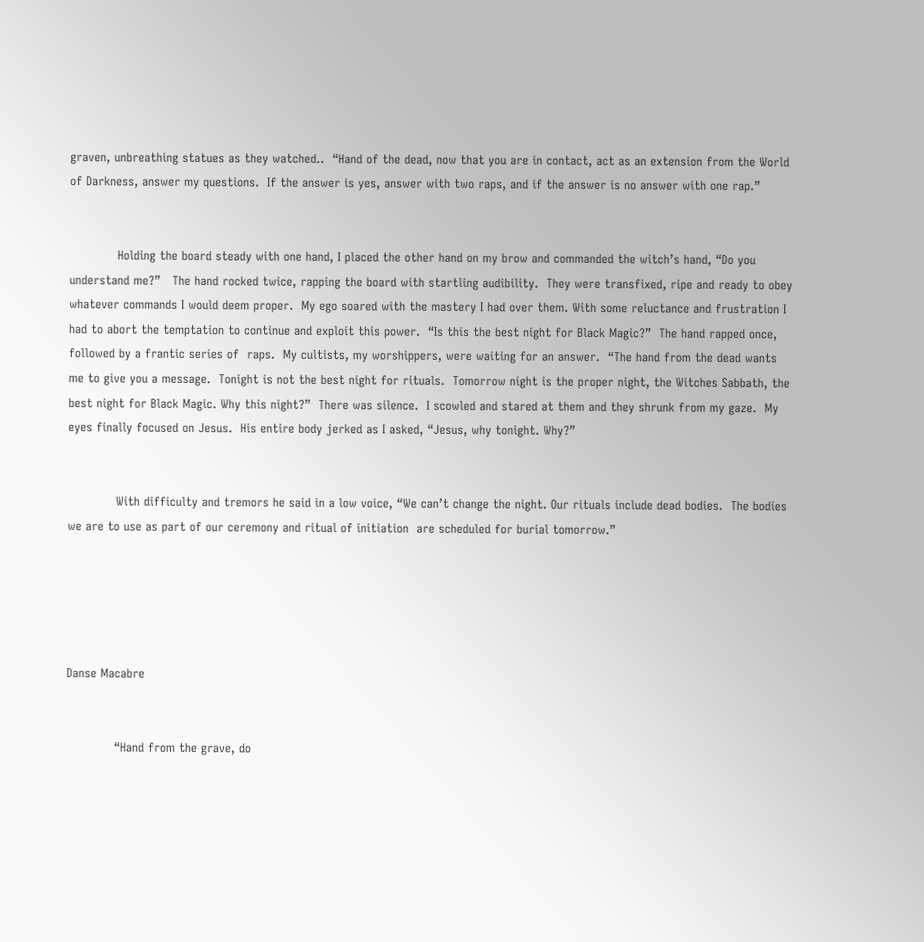graven, unbreathing statues as they watched..  “Hand of the dead, now that you are in contact, act as an extension from the World of Darkness, answer my questions.  If the answer is yes, answer with two raps, and if the answer is no answer with one rap.”


            Holding the board steady with one hand, I placed the other hand on my brow and commanded the witch’s hand, “Do you understand me?”   The hand rocked twice, rapping the board with startling audibility.  They were transfixed, ripe and ready to obey whatever commands I would deem proper.  My ego soared with the mastery I had over them. With some reluctance and frustration I had to abort the temptation to continue and exploit this power.  “Is this the best night for Black Magic?”  The hand rapped once, followed by a frantic series of  raps.  My cultists, my worshippers, were waiting for an answer.  “The hand from the dead wants me to give you a message.  Tonight is not the best night for rituals.  Tomorrow night is the proper night, the Witches Sabbath, the best night for Black Magic. Why this night?”  There was silence.  I scowled and stared at them and they shrunk from my gaze.  My eyes finally focused on Jesus.  His entire body jerked as I asked, “Jesus, why tonight. Why?”


            With difficulty and tremors he said in a low voice, “We can’t change the night. Our rituals include dead bodies.  The bodies we are to use as part of our ceremony and ritual of initiation  are scheduled for burial tomorrow.”





Danse Macabre


            “Hand from the grave, do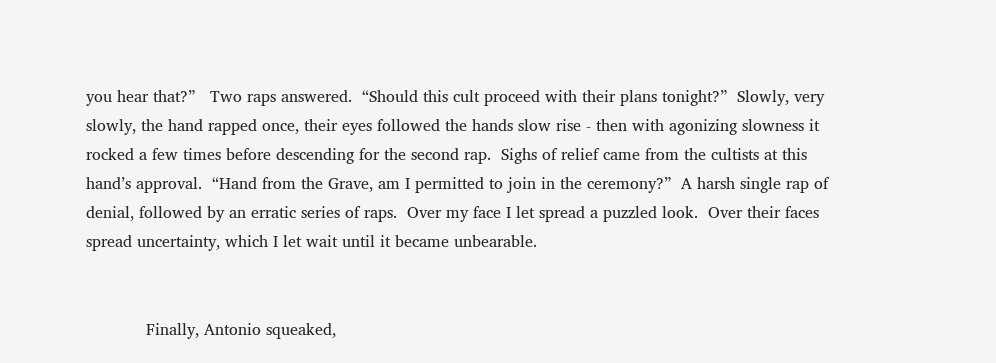you hear that?”   Two raps answered.  “Should this cult proceed with their plans tonight?”  Slowly, very slowly, the hand rapped once, their eyes followed the hands slow rise - then with agonizing slowness it rocked a few times before descending for the second rap.  Sighs of relief came from the cultists at this hand’s approval.  “Hand from the Grave, am I permitted to join in the ceremony?”  A harsh single rap of denial, followed by an erratic series of raps.  Over my face I let spread a puzzled look.  Over their faces spread uncertainty, which I let wait until it became unbearable.


            Finally, Antonio squeaked,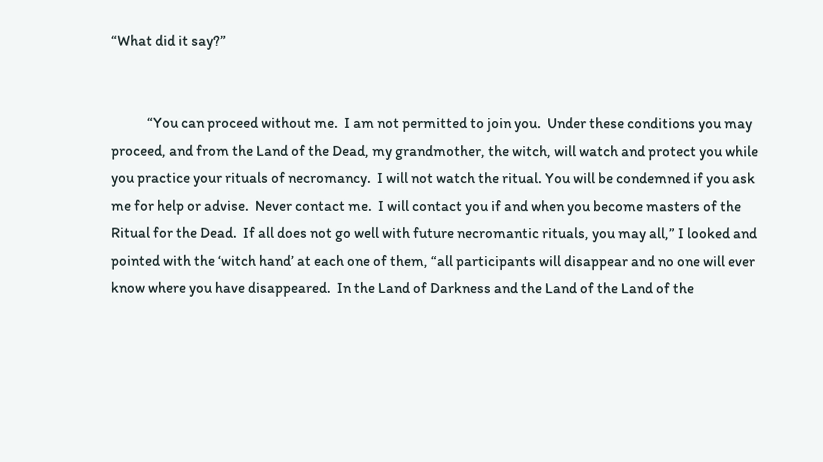“What did it say?”


            “You can proceed without me.  I am not permitted to join you.  Under these conditions you may proceed, and from the Land of the Dead, my grandmother, the witch, will watch and protect you while you practice your rituals of necromancy.  I will not watch the ritual. You will be condemned if you ask me for help or advise.  Never contact me.  I will contact you if and when you become masters of the Ritual for the Dead.  If all does not go well with future necromantic rituals, you may all,” I looked and pointed with the ‘witch hand’ at each one of them, “all participants will disappear and no one will ever know where you have disappeared.  In the Land of Darkness and the Land of the Land of the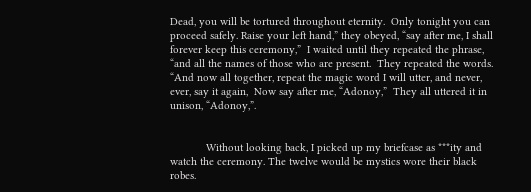Dead, you will be tortured throughout eternity.  Only tonight you can proceed safely. Raise your left hand,” they obeyed, “say after me, I shall forever keep this ceremony,”  I waited until they repeated the phrase, “and all the names of those who are present.  They repeated the words. “And now all together, repeat the magic word I will utter, and never, ever, say it again,  Now say after me, “Adonoy,”  They all uttered it in unison, “Adonoy,”.


            Without looking back, I picked up my briefcase as ***ity and watch the ceremony. The twelve would be mystics wore their black robes.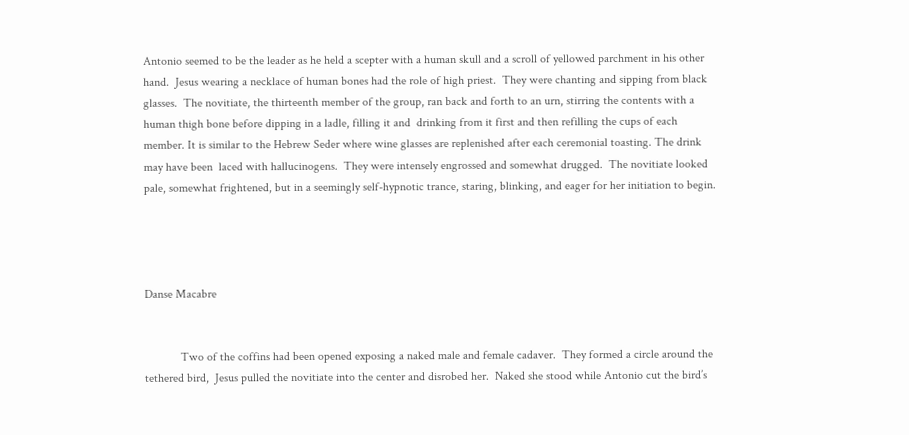Antonio seemed to be the leader as he held a scepter with a human skull and a scroll of yellowed parchment in his other hand.  Jesus wearing a necklace of human bones had the role of high priest.  They were chanting and sipping from black glasses.  The novitiate, the thirteenth member of the group, ran back and forth to an urn, stirring the contents with a human thigh bone before dipping in a ladle, filling it and  drinking from it first and then refilling the cups of each member. It is similar to the Hebrew Seder where wine glasses are replenished after each ceremonial toasting. The drink may have been  laced with hallucinogens.  They were intensely engrossed and somewhat drugged.  The novitiate looked pale, somewhat frightened, but in a seemingly self-hypnotic trance, staring, blinking, and eager for her initiation to begin.




Danse Macabre


            Two of the coffins had been opened exposing a naked male and female cadaver.  They formed a circle around the tethered bird,  Jesus pulled the novitiate into the center and disrobed her.  Naked she stood while Antonio cut the bird’s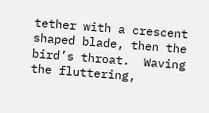tether with a crescent shaped blade, then the bird’s throat.  Waving the fluttering,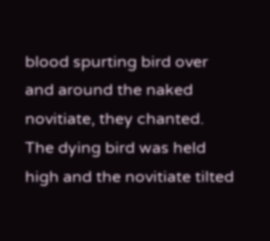blood spurting bird over and around the naked novitiate, they chanted.  The dying bird was held high and the novitiate tilted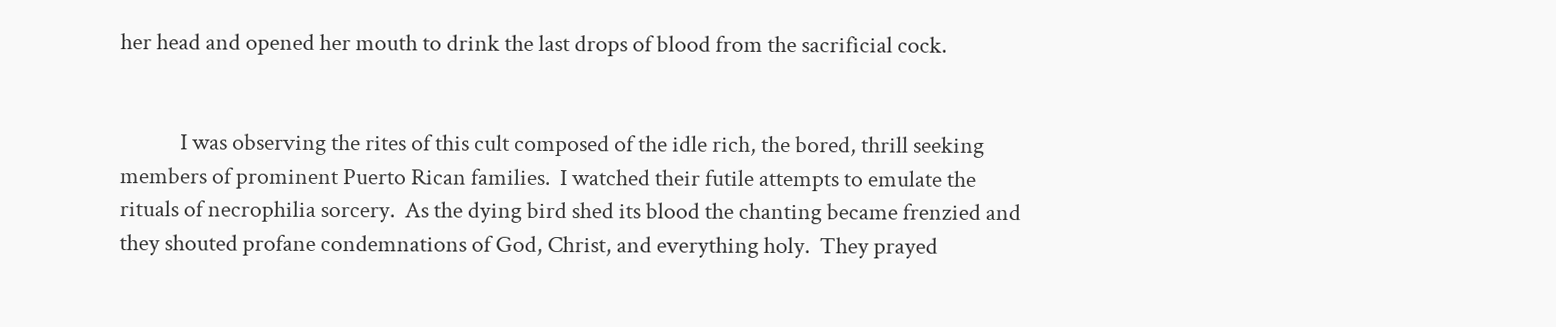her head and opened her mouth to drink the last drops of blood from the sacrificial cock.


            I was observing the rites of this cult composed of the idle rich, the bored, thrill seeking members of prominent Puerto Rican families.  I watched their futile attempts to emulate the rituals of necrophilia sorcery.  As the dying bird shed its blood the chanting became frenzied and they shouted profane condemnations of God, Christ, and everything holy.  They prayed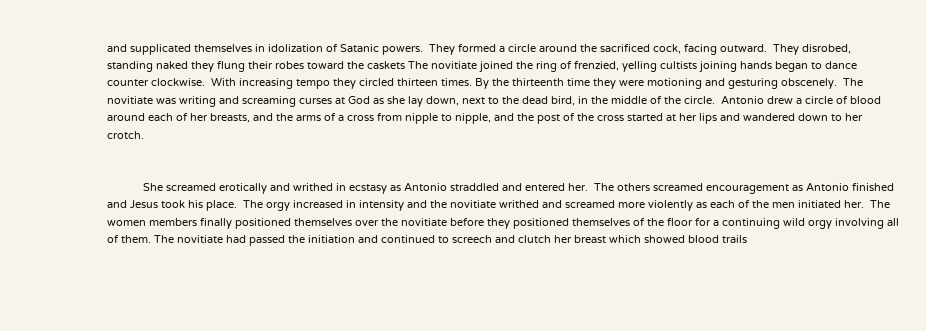and supplicated themselves in idolization of Satanic powers.  They formed a circle around the sacrificed cock, facing outward.  They disrobed, standing naked they flung their robes toward the caskets The novitiate joined the ring of frenzied, yelling cultists joining hands began to dance counter clockwise.  With increasing tempo they circled thirteen times. By the thirteenth time they were motioning and gesturing obscenely.  The novitiate was writing and screaming curses at God as she lay down, next to the dead bird, in the middle of the circle.  Antonio drew a circle of blood around each of her breasts, and the arms of a cross from nipple to nipple, and the post of the cross started at her lips and wandered down to her crotch.


            She screamed erotically and writhed in ecstasy as Antonio straddled and entered her.  The others screamed encouragement as Antonio finished and Jesus took his place.  The orgy increased in intensity and the novitiate writhed and screamed more violently as each of the men initiated her.  The women members finally positioned themselves over the novitiate before they positioned themselves of the floor for a continuing wild orgy involving all of them. The novitiate had passed the initiation and continued to screech and clutch her breast which showed blood trails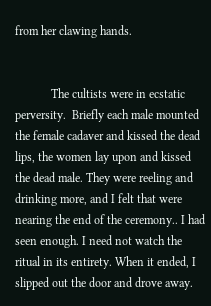from her clawing hands.


            The cultists were in ecstatic perversity.  Briefly each male mounted the female cadaver and kissed the dead lips, the women lay upon and kissed the dead male. They were reeling and drinking more, and I felt that were nearing the end of the ceremony.. I had seen enough. I need not watch the ritual in its entirety. When it ended, I slipped out the door and drove away.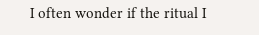I often wonder if the ritual I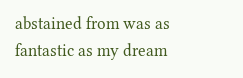abstained from was as fantastic as my dream